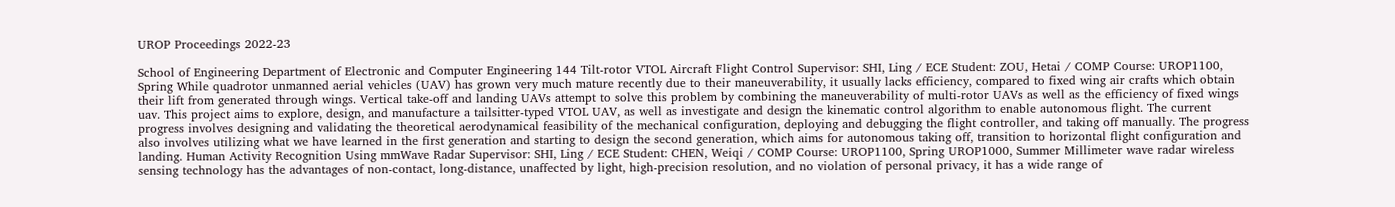UROP Proceedings 2022-23

School of Engineering Department of Electronic and Computer Engineering 144 Tilt-rotor VTOL Aircraft Flight Control Supervisor: SHI, Ling / ECE Student: ZOU, Hetai / COMP Course: UROP1100, Spring While quadrotor unmanned aerial vehicles (UAV) has grown very much mature recently due to their maneuverability, it usually lacks efficiency, compared to fixed wing air crafts which obtain their lift from generated through wings. Vertical take-off and landing UAVs attempt to solve this problem by combining the maneuverability of multi-rotor UAVs as well as the efficiency of fixed wings uav. This project aims to explore, design, and manufacture a tailsitter-typed VTOL UAV, as well as investigate and design the kinematic control algorithm to enable autonomous flight. The current progress involves designing and validating the theoretical aerodynamical feasibility of the mechanical configuration, deploying and debugging the flight controller, and taking off manually. The progress also involves utilizing what we have learned in the first generation and starting to design the second generation, which aims for autonomous taking off, transition to horizontal flight configuration and landing. Human Activity Recognition Using mmWave Radar Supervisor: SHI, Ling / ECE Student: CHEN, Weiqi / COMP Course: UROP1100, Spring UROP1000, Summer Millimeter wave radar wireless sensing technology has the advantages of non-contact, long-distance, unaffected by light, high-precision resolution, and no violation of personal privacy, it has a wide range of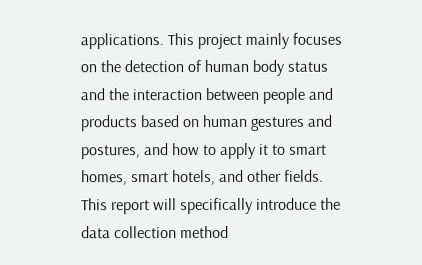applications. This project mainly focuses on the detection of human body status and the interaction between people and products based on human gestures and postures, and how to apply it to smart homes, smart hotels, and other fields. This report will specifically introduce the data collection method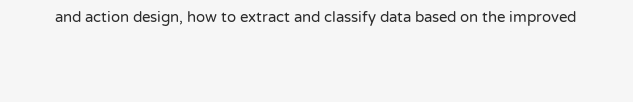and action design, how to extract and classify data based on the improved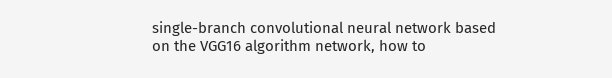single-branch convolutional neural network based on the VGG16 algorithm network, how to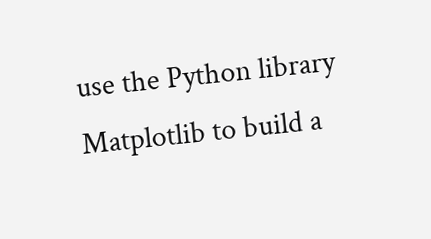use the Python library Matplotlib to build a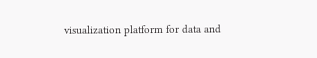visualization platform for data and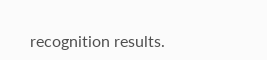recognition results.